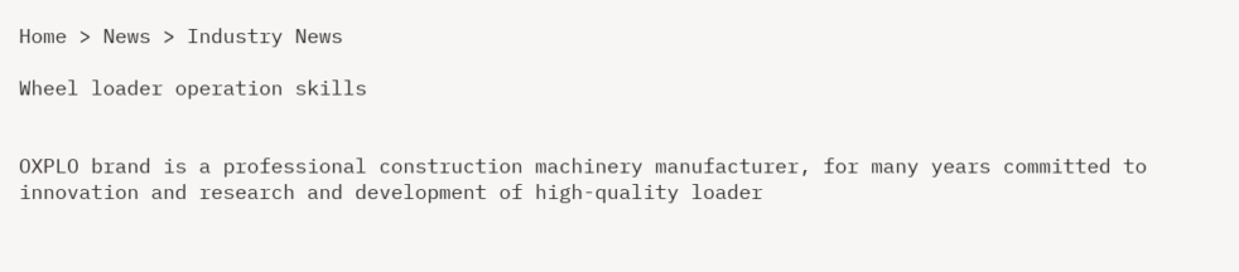Home > News > Industry News

Wheel loader operation skills


OXPLO brand is a professional construction machinery manufacturer, for many years committed to innovation and research and development of high-quality loader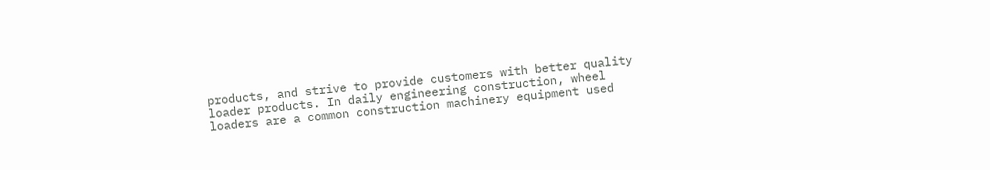products, and strive to provide customers with better quality loader products. In daily engineering construction, wheel loaders are a common construction machinery equipment used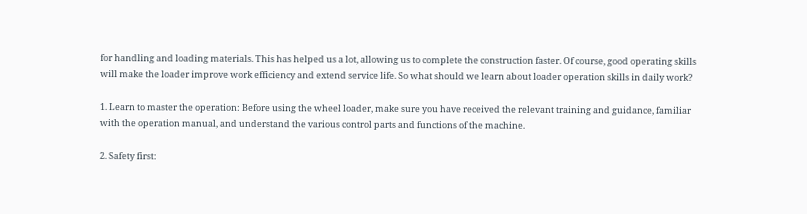for handling and loading materials. This has helped us a lot, allowing us to complete the construction faster. Of course, good operating skills will make the loader improve work efficiency and extend service life. So what should we learn about loader operation skills in daily work?

1. Learn to master the operation: Before using the wheel loader, make sure you have received the relevant training and guidance, familiar with the operation manual, and understand the various control parts and functions of the machine.

2. Safety first: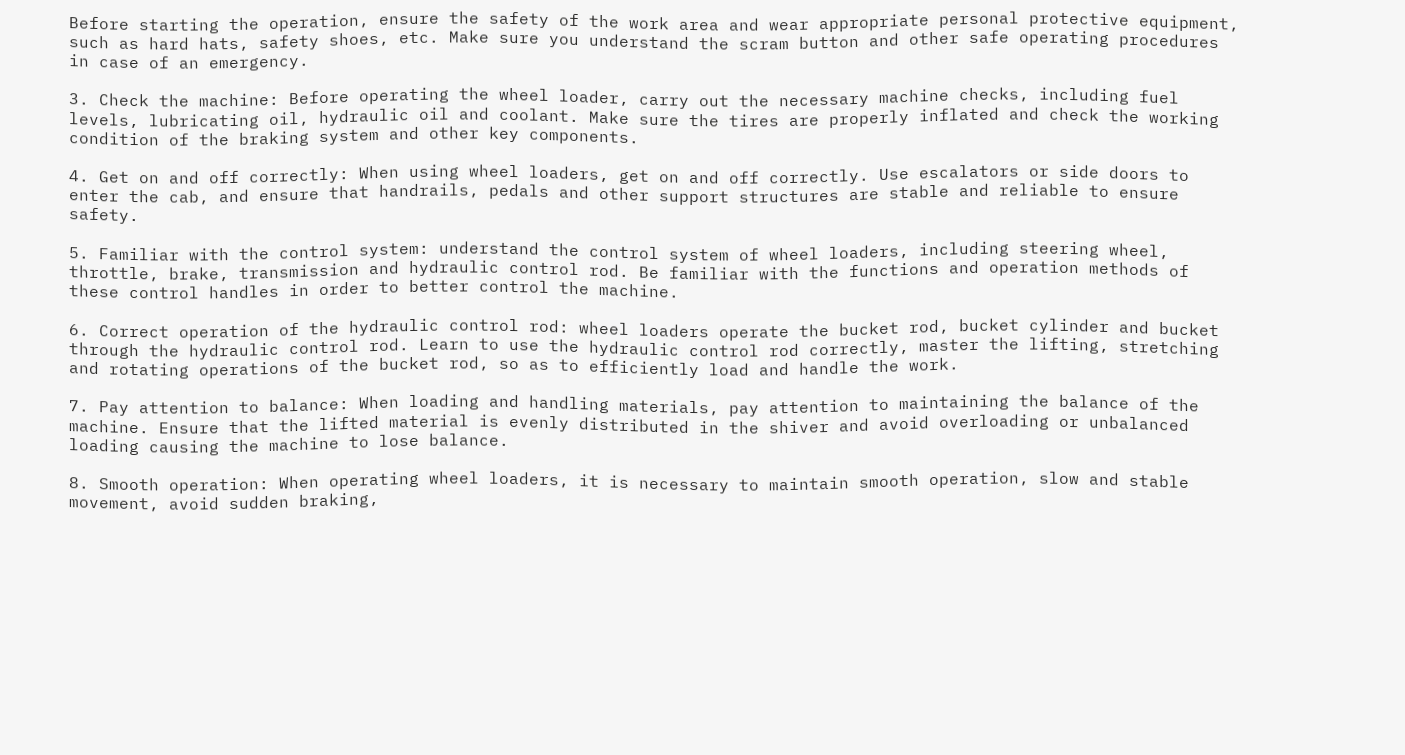Before starting the operation, ensure the safety of the work area and wear appropriate personal protective equipment, such as hard hats, safety shoes, etc. Make sure you understand the scram button and other safe operating procedures in case of an emergency.

3. Check the machine: Before operating the wheel loader, carry out the necessary machine checks, including fuel levels, lubricating oil, hydraulic oil and coolant. Make sure the tires are properly inflated and check the working condition of the braking system and other key components.

4. Get on and off correctly: When using wheel loaders, get on and off correctly. Use escalators or side doors to enter the cab, and ensure that handrails, pedals and other support structures are stable and reliable to ensure safety.

5. Familiar with the control system: understand the control system of wheel loaders, including steering wheel, throttle, brake, transmission and hydraulic control rod. Be familiar with the functions and operation methods of these control handles in order to better control the machine.

6. Correct operation of the hydraulic control rod: wheel loaders operate the bucket rod, bucket cylinder and bucket through the hydraulic control rod. Learn to use the hydraulic control rod correctly, master the lifting, stretching and rotating operations of the bucket rod, so as to efficiently load and handle the work.

7. Pay attention to balance: When loading and handling materials, pay attention to maintaining the balance of the machine. Ensure that the lifted material is evenly distributed in the shiver and avoid overloading or unbalanced loading causing the machine to lose balance.

8. Smooth operation: When operating wheel loaders, it is necessary to maintain smooth operation, slow and stable movement, avoid sudden braking,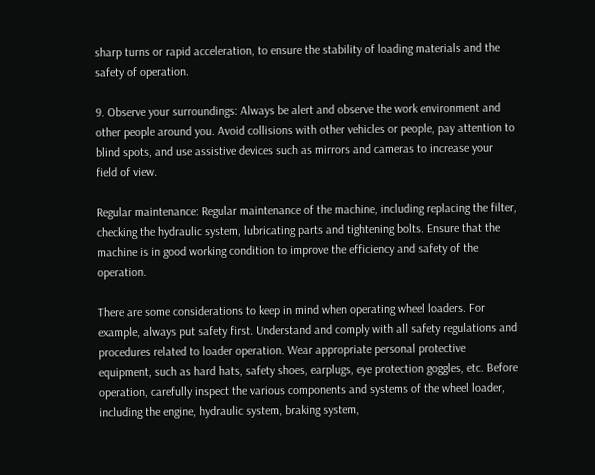sharp turns or rapid acceleration, to ensure the stability of loading materials and the safety of operation.

9. Observe your surroundings: Always be alert and observe the work environment and other people around you. Avoid collisions with other vehicles or people, pay attention to blind spots, and use assistive devices such as mirrors and cameras to increase your field of view.

Regular maintenance: Regular maintenance of the machine, including replacing the filter, checking the hydraulic system, lubricating parts and tightening bolts. Ensure that the machine is in good working condition to improve the efficiency and safety of the operation.

There are some considerations to keep in mind when operating wheel loaders. For example, always put safety first. Understand and comply with all safety regulations and procedures related to loader operation. Wear appropriate personal protective equipment, such as hard hats, safety shoes, earplugs, eye protection goggles, etc. Before operation, carefully inspect the various components and systems of the wheel loader, including the engine, hydraulic system, braking system,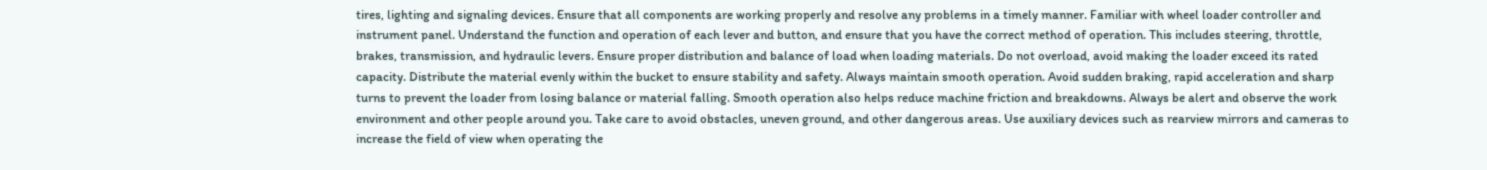tires, lighting and signaling devices. Ensure that all components are working properly and resolve any problems in a timely manner. Familiar with wheel loader controller and instrument panel. Understand the function and operation of each lever and button, and ensure that you have the correct method of operation. This includes steering, throttle, brakes, transmission, and hydraulic levers. Ensure proper distribution and balance of load when loading materials. Do not overload, avoid making the loader exceed its rated capacity. Distribute the material evenly within the bucket to ensure stability and safety. Always maintain smooth operation. Avoid sudden braking, rapid acceleration and sharp turns to prevent the loader from losing balance or material falling. Smooth operation also helps reduce machine friction and breakdowns. Always be alert and observe the work environment and other people around you. Take care to avoid obstacles, uneven ground, and other dangerous areas. Use auxiliary devices such as rearview mirrors and cameras to increase the field of view when operating the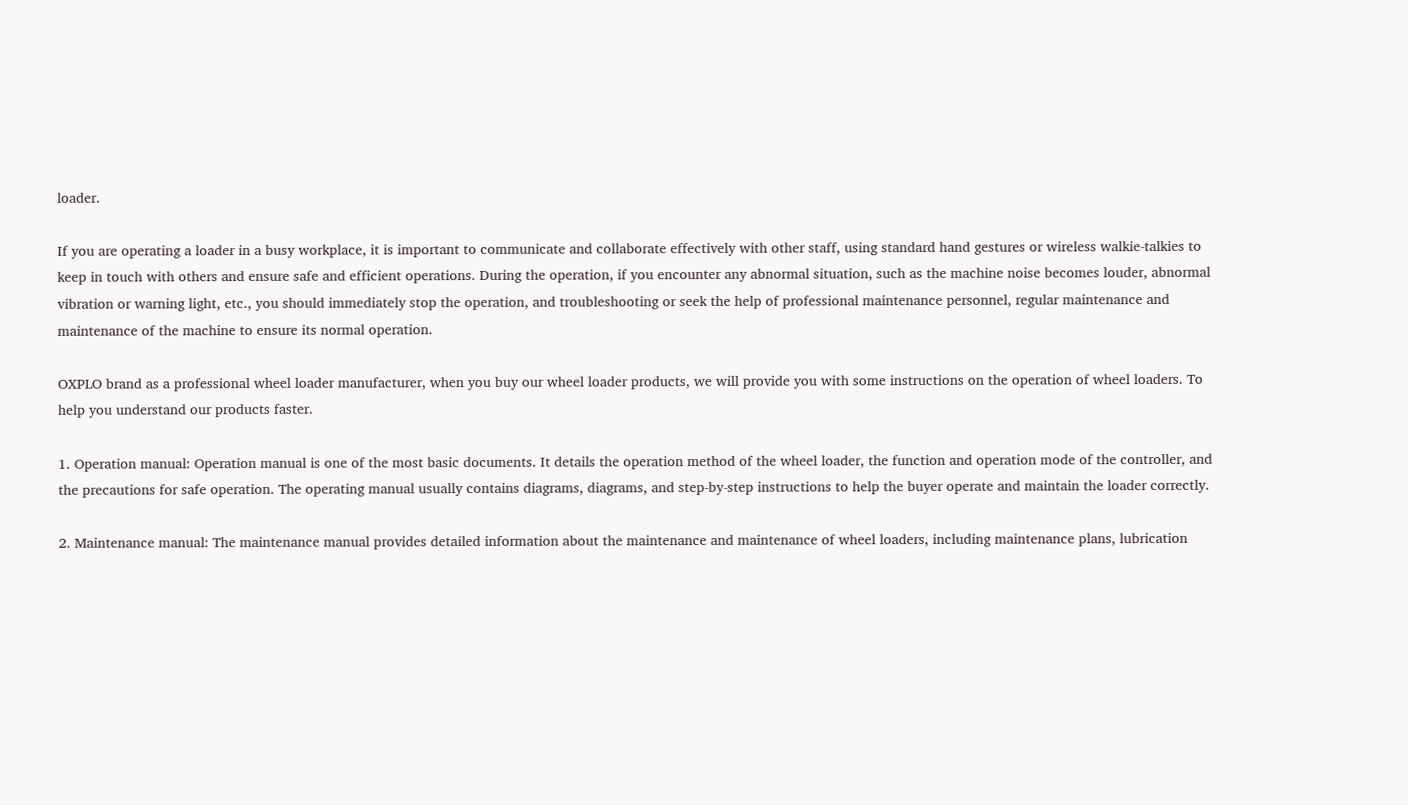loader.

If you are operating a loader in a busy workplace, it is important to communicate and collaborate effectively with other staff, using standard hand gestures or wireless walkie-talkies to keep in touch with others and ensure safe and efficient operations. During the operation, if you encounter any abnormal situation, such as the machine noise becomes louder, abnormal vibration or warning light, etc., you should immediately stop the operation, and troubleshooting or seek the help of professional maintenance personnel, regular maintenance and maintenance of the machine to ensure its normal operation.

OXPLO brand as a professional wheel loader manufacturer, when you buy our wheel loader products, we will provide you with some instructions on the operation of wheel loaders. To help you understand our products faster.

1. Operation manual: Operation manual is one of the most basic documents. It details the operation method of the wheel loader, the function and operation mode of the controller, and the precautions for safe operation. The operating manual usually contains diagrams, diagrams, and step-by-step instructions to help the buyer operate and maintain the loader correctly.

2. Maintenance manual: The maintenance manual provides detailed information about the maintenance and maintenance of wheel loaders, including maintenance plans, lubrication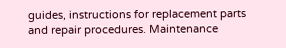guides, instructions for replacement parts and repair procedures. Maintenance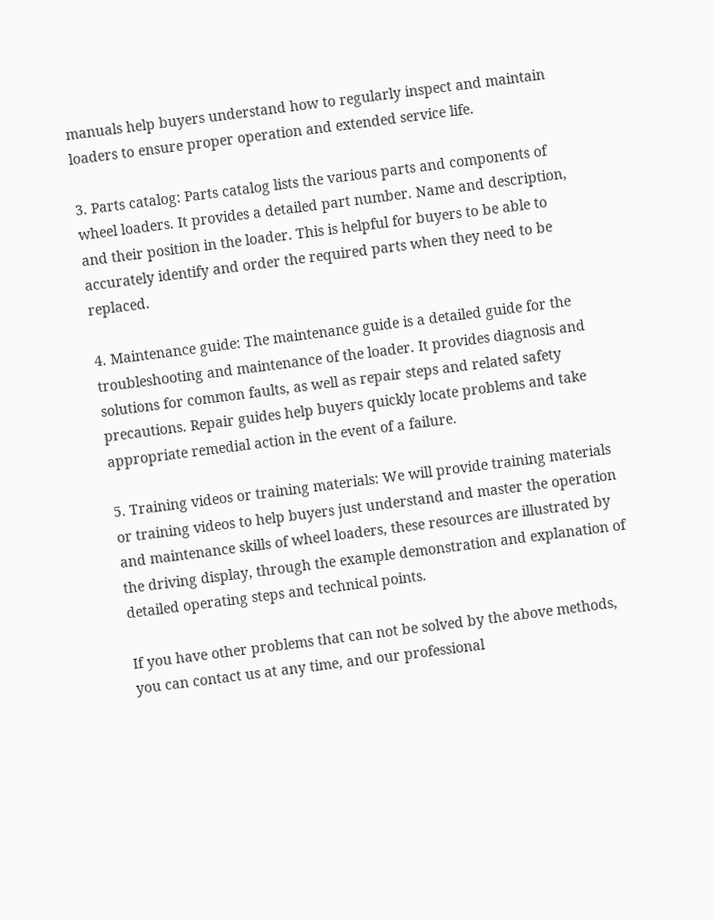manuals help buyers understand how to regularly inspect and maintain loaders to ensure proper operation and extended service life.

3. Parts catalog: Parts catalog lists the various parts and components of wheel loaders. It provides a detailed part number. Name and description, and their position in the loader. This is helpful for buyers to be able to accurately identify and order the required parts when they need to be replaced.

4. Maintenance guide: The maintenance guide is a detailed guide for the troubleshooting and maintenance of the loader. It provides diagnosis and solutions for common faults, as well as repair steps and related safety precautions. Repair guides help buyers quickly locate problems and take appropriate remedial action in the event of a failure.

5. Training videos or training materials: We will provide training materials or training videos to help buyers just understand and master the operation and maintenance skills of wheel loaders, these resources are illustrated by the driving display, through the example demonstration and explanation of detailed operating steps and technical points.

If you have other problems that can not be solved by the above methods, you can contact us at any time, and our professional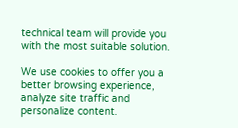technical team will provide you with the most suitable solution.

We use cookies to offer you a better browsing experience, analyze site traffic and personalize content.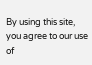By using this site, you agree to our use of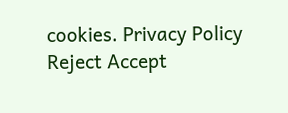cookies. Privacy Policy
Reject Accept